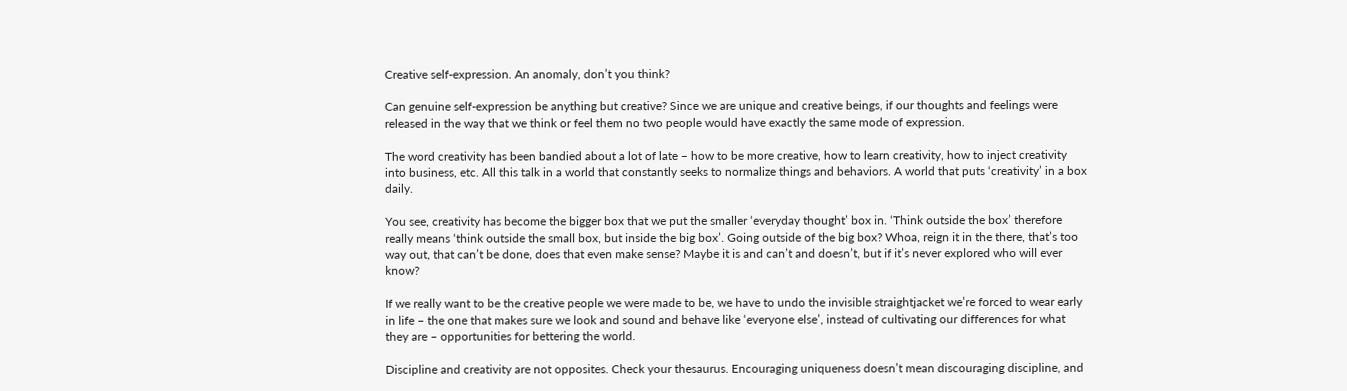Creative self-expression. An anomaly, don’t you think?

Can genuine self-expression be anything but creative? Since we are unique and creative beings, if our thoughts and feelings were released in the way that we think or feel them no two people would have exactly the same mode of expression.

The word creativity has been bandied about a lot of late – how to be more creative, how to learn creativity, how to inject creativity into business, etc. All this talk in a world that constantly seeks to normalize things and behaviors. A world that puts ‘creativity’ in a box daily.

You see, creativity has become the bigger box that we put the smaller ‘everyday thought’ box in. ‘Think outside the box’ therefore really means ‘think outside the small box, but inside the big box’. Going outside of the big box? Whoa, reign it in the there, that’s too way out, that can’t be done, does that even make sense? Maybe it is and can’t and doesn’t, but if it’s never explored who will ever know?

If we really want to be the creative people we were made to be, we have to undo the invisible straightjacket we’re forced to wear early in life – the one that makes sure we look and sound and behave like ‘everyone else’, instead of cultivating our differences for what they are – opportunities for bettering the world.

Discipline and creativity are not opposites. Check your thesaurus. Encouraging uniqueness doesn’t mean discouraging discipline, and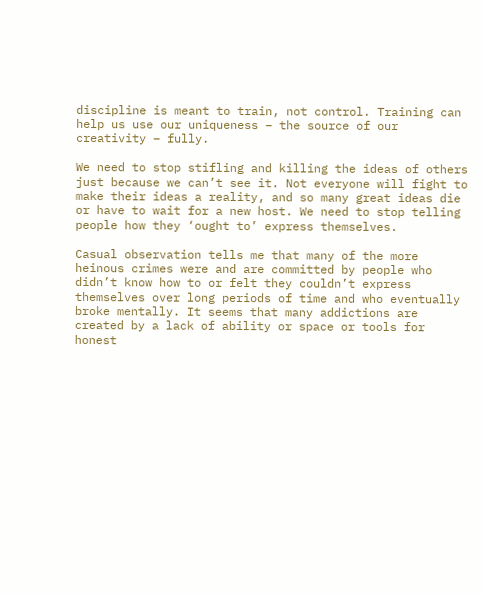discipline is meant to train, not control. Training can help us use our uniqueness – the source of our creativity – fully.

We need to stop stifling and killing the ideas of others just because we can’t see it. Not everyone will fight to make their ideas a reality, and so many great ideas die or have to wait for a new host. We need to stop telling people how they ‘ought to’ express themselves.

Casual observation tells me that many of the more heinous crimes were and are committed by people who didn’t know how to or felt they couldn’t express themselves over long periods of time and who eventually broke mentally. It seems that many addictions are created by a lack of ability or space or tools for honest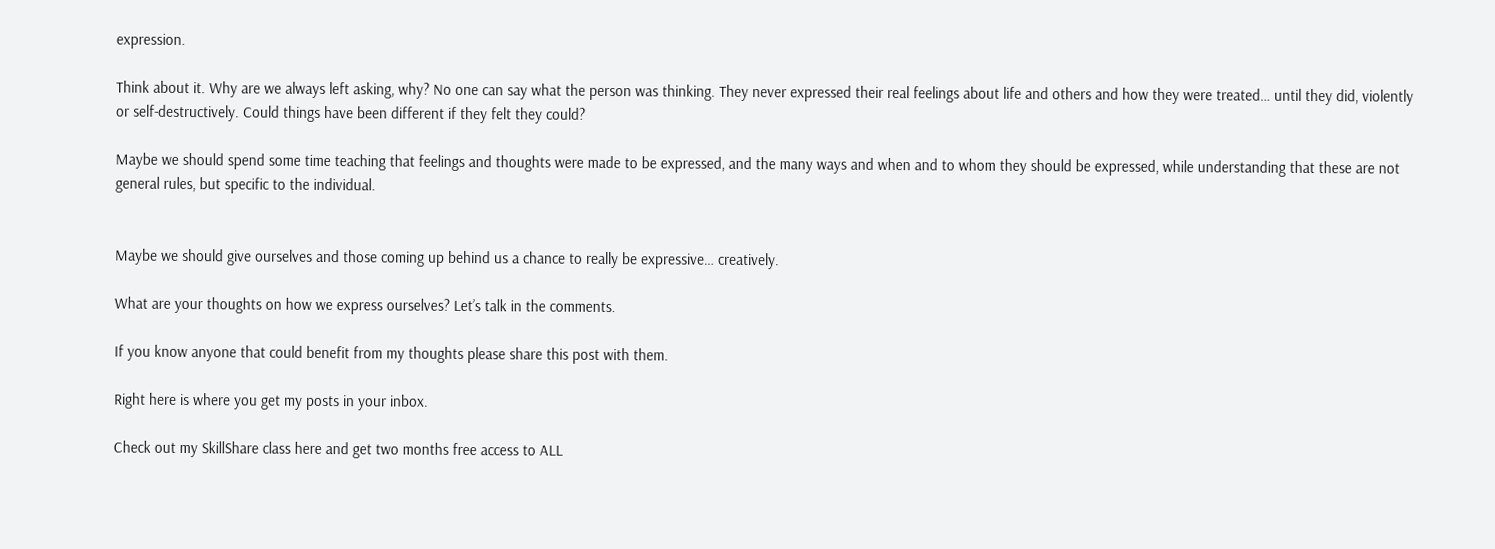expression.

Think about it. Why are we always left asking, why? No one can say what the person was thinking. They never expressed their real feelings about life and others and how they were treated… until they did, violently or self-destructively. Could things have been different if they felt they could?

Maybe we should spend some time teaching that feelings and thoughts were made to be expressed, and the many ways and when and to whom they should be expressed, while understanding that these are not general rules, but specific to the individual.


Maybe we should give ourselves and those coming up behind us a chance to really be expressive… creatively.

What are your thoughts on how we express ourselves? Let’s talk in the comments.

If you know anyone that could benefit from my thoughts please share this post with them.

Right here is where you get my posts in your inbox.

Check out my SkillShare class here and get two months free access to ALL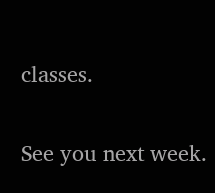classes.

See you next week.